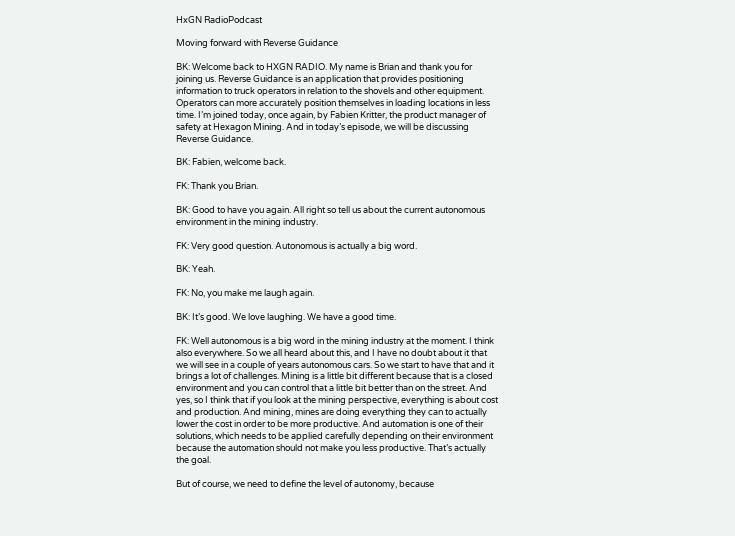HxGN RadioPodcast

Moving forward with Reverse Guidance

BK: Welcome back to HXGN RADIO. My name is Brian and thank you for joining us. Reverse Guidance is an application that provides positioning information to truck operators in relation to the shovels and other equipment. Operators can more accurately position themselves in loading locations in less time. I’m joined today, once again, by Fabien Kritter, the product manager of safety at Hexagon Mining. And in today’s episode, we will be discussing Reverse Guidance.

BK: Fabien, welcome back.

FK: Thank you Brian.

BK: Good to have you again. All right so tell us about the current autonomous environment in the mining industry.

FK: Very good question. Autonomous is actually a big word.

BK: Yeah.

FK: No, you make me laugh again.

BK: It’s good. We love laughing. We have a good time.

FK: Well autonomous is a big word in the mining industry at the moment. I think also everywhere. So we all heard about this, and I have no doubt about it that we will see in a couple of years autonomous cars. So we start to have that and it brings a lot of challenges. Mining is a little bit different because that is a closed environment and you can control that a little bit better than on the street. And yes, so I think that if you look at the mining perspective, everything is about cost and production. And mining, mines are doing everything they can to actually lower the cost in order to be more productive. And automation is one of their solutions, which needs to be applied carefully depending on their environment because the automation should not make you less productive. That’s actually the goal.

But of course, we need to define the level of autonomy, because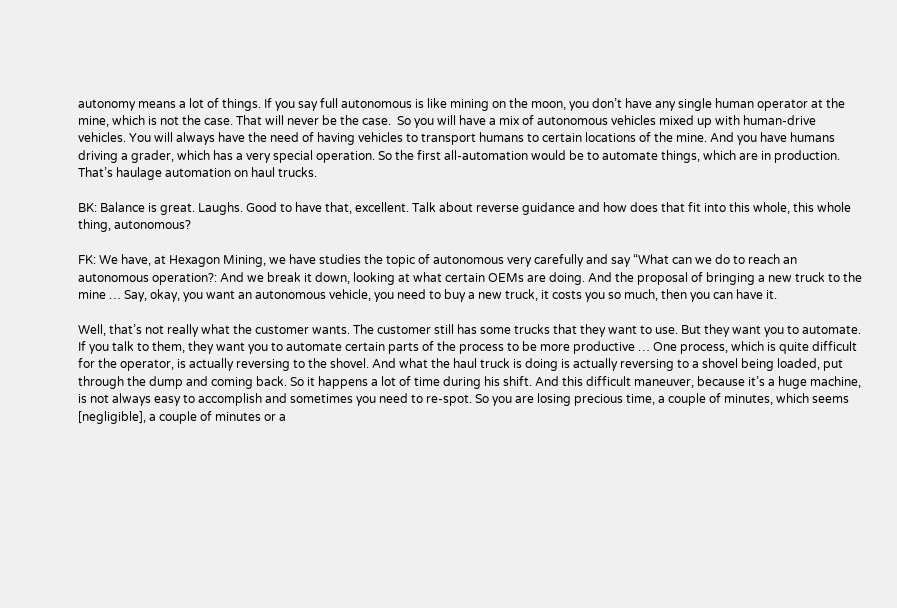autonomy means a lot of things. If you say full autonomous is like mining on the moon, you don’t have any single human operator at the mine, which is not the case. That will never be the case.  So you will have a mix of autonomous vehicles mixed up with human-drive vehicles. You will always have the need of having vehicles to transport humans to certain locations of the mine. And you have humans driving a grader, which has a very special operation. So the first all-automation would be to automate things, which are in production. That’s haulage automation on haul trucks.

BK: Balance is great. Laughs. Good to have that, excellent. Talk about reverse guidance and how does that fit into this whole, this whole thing, autonomous?

FK: We have, at Hexagon Mining, we have studies the topic of autonomous very carefully and say “What can we do to reach an autonomous operation?: And we break it down, looking at what certain OEMs are doing. And the proposal of bringing a new truck to the mine … Say, okay, you want an autonomous vehicle, you need to buy a new truck, it costs you so much, then you can have it.

Well, that’s not really what the customer wants. The customer still has some trucks that they want to use. But they want you to automate. If you talk to them, they want you to automate certain parts of the process to be more productive … One process, which is quite difficult for the operator, is actually reversing to the shovel. And what the haul truck is doing is actually reversing to a shovel being loaded, put through the dump and coming back. So it happens a lot of time during his shift. And this difficult maneuver, because it’s a huge machine, is not always easy to accomplish and sometimes you need to re-spot. So you are losing precious time, a couple of minutes, which seems [negligible], a couple of minutes or a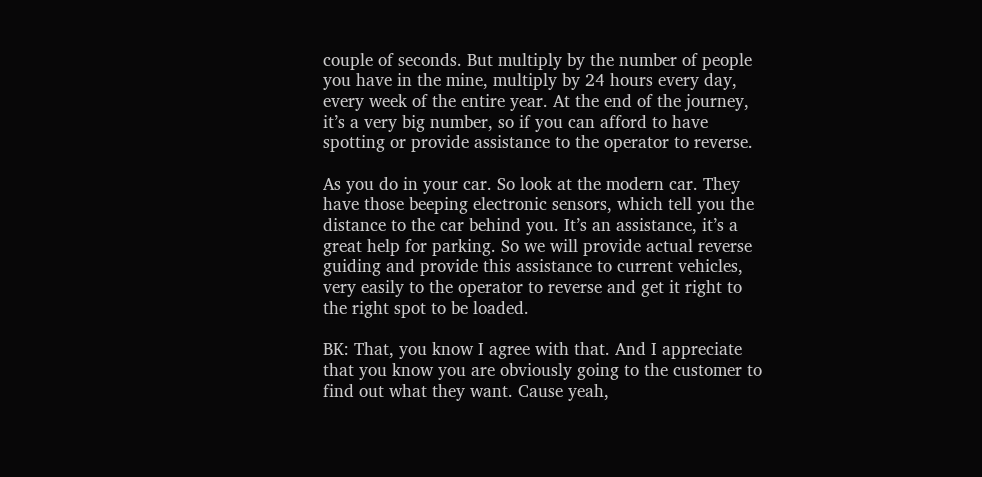couple of seconds. But multiply by the number of people you have in the mine, multiply by 24 hours every day, every week of the entire year. At the end of the journey, it’s a very big number, so if you can afford to have spotting or provide assistance to the operator to reverse.

As you do in your car. So look at the modern car. They have those beeping electronic sensors, which tell you the distance to the car behind you. It’s an assistance, it’s a great help for parking. So we will provide actual reverse guiding and provide this assistance to current vehicles, very easily to the operator to reverse and get it right to the right spot to be loaded.

BK: That, you know I agree with that. And I appreciate that you know you are obviously going to the customer to find out what they want. Cause yeah,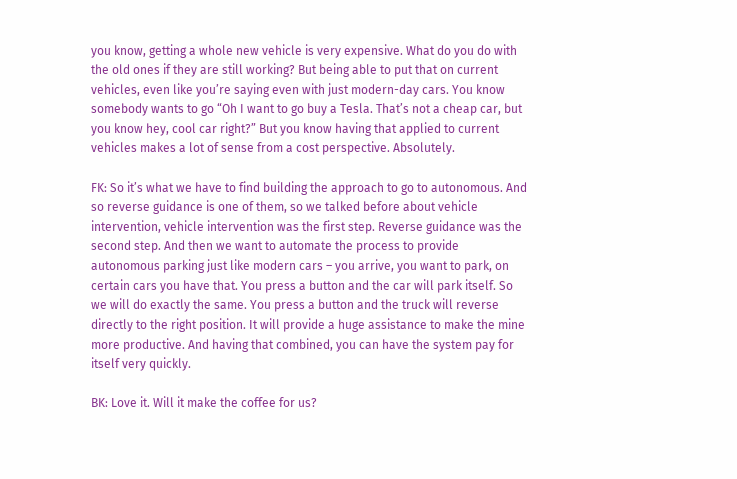you know, getting a whole new vehicle is very expensive. What do you do with the old ones if they are still working? But being able to put that on current vehicles, even like you’re saying even with just modern-day cars. You know somebody wants to go “Oh I want to go buy a Tesla. That’s not a cheap car, but you know hey, cool car right?” But you know having that applied to current vehicles makes a lot of sense from a cost perspective. Absolutely.

FK: So it’s what we have to find building the approach to go to autonomous. And so reverse guidance is one of them, so we talked before about vehicle intervention, vehicle intervention was the first step. Reverse guidance was the second step. And then we want to automate the process to provide autonomous parking just like modern cars – you arrive, you want to park, on certain cars you have that. You press a button and the car will park itself. So we will do exactly the same. You press a button and the truck will reverse directly to the right position. It will provide a huge assistance to make the mine more productive. And having that combined, you can have the system pay for itself very quickly.

BK: Love it. Will it make the coffee for us?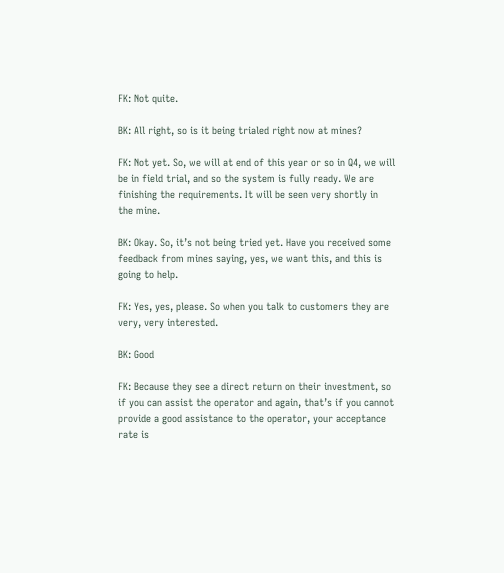FK: Not quite.

BK: All right, so is it being trialed right now at mines?

FK: Not yet. So, we will at end of this year or so in Q4, we will be in field trial, and so the system is fully ready. We are finishing the requirements. It will be seen very shortly in the mine.

BK: Okay. So, it’s not being tried yet. Have you received some feedback from mines saying, yes, we want this, and this is going to help.

FK: Yes, yes, please. So when you talk to customers they are very, very interested.

BK: Good

FK: Because they see a direct return on their investment, so if you can assist the operator and again, that’s if you cannot provide a good assistance to the operator, your acceptance rate is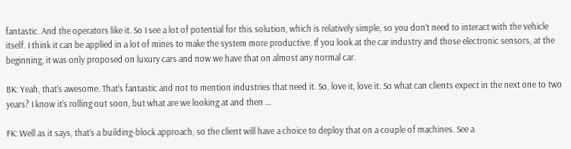fantastic. And the operators like it. So I see a lot of potential for this solution, which is relatively simple, so you don’t need to interact with the vehicle itself. I think it can be applied in a lot of mines to make the system more productive. If you look at the car industry and those electronic sensors, at the beginning, it was only proposed on luxury cars and now we have that on almost any normal car.

BK: Yeah, that’s awesome. That’s fantastic and not to mention industries that need it. So, love it, love it. So what can clients expect in the next one to two years? I know it’s rolling out soon, but what are we looking at and then …

FK: Well as it says, that’s a building-block approach, so the client will have a choice to deploy that on a couple of machines. See a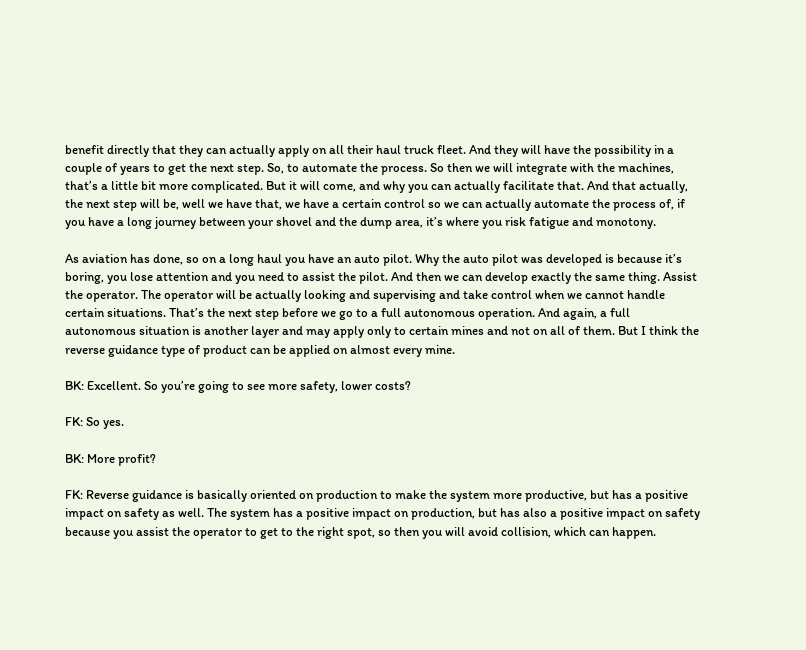benefit directly that they can actually apply on all their haul truck fleet. And they will have the possibility in a couple of years to get the next step. So, to automate the process. So then we will integrate with the machines, that’s a little bit more complicated. But it will come, and why you can actually facilitate that. And that actually, the next step will be, well we have that, we have a certain control so we can actually automate the process of, if you have a long journey between your shovel and the dump area, it’s where you risk fatigue and monotony.

As aviation has done, so on a long haul you have an auto pilot. Why the auto pilot was developed is because it’s boring, you lose attention and you need to assist the pilot. And then we can develop exactly the same thing. Assist the operator. The operator will be actually looking and supervising and take control when we cannot handle certain situations. That’s the next step before we go to a full autonomous operation. And again, a full autonomous situation is another layer and may apply only to certain mines and not on all of them. But I think the reverse guidance type of product can be applied on almost every mine.

BK: Excellent. So you’re going to see more safety, lower costs?

FK: So yes.

BK: More profit?

FK: Reverse guidance is basically oriented on production to make the system more productive, but has a positive impact on safety as well. The system has a positive impact on production, but has also a positive impact on safety because you assist the operator to get to the right spot, so then you will avoid collision, which can happen.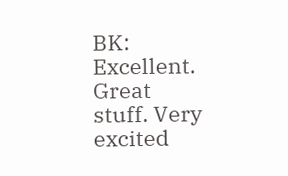BK: Excellent. Great stuff. Very excited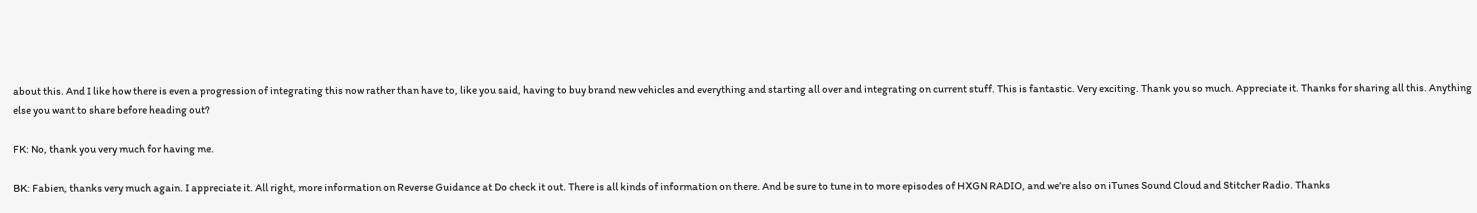about this. And I like how there is even a progression of integrating this now rather than have to, like you said, having to buy brand new vehicles and everything and starting all over and integrating on current stuff. This is fantastic. Very exciting. Thank you so much. Appreciate it. Thanks for sharing all this. Anything else you want to share before heading out?

FK: No, thank you very much for having me.

BK: Fabien, thanks very much again. I appreciate it. All right, more information on Reverse Guidance at Do check it out. There is all kinds of information on there. And be sure to tune in to more episodes of HXGN RADIO, and we’re also on iTunes Sound Cloud and Stitcher Radio. Thanks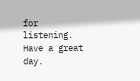for listening. Have a great day.